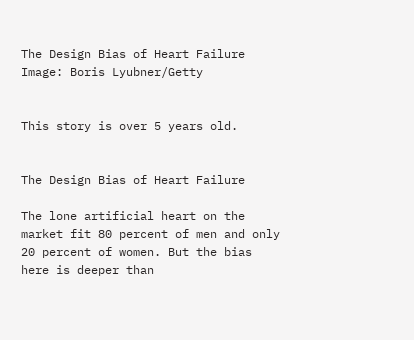The Design Bias of Heart Failure
Image: Boris Lyubner/Getty


This story is over 5 years old.


The Design Bias of Heart Failure

The lone artificial heart on the market fit 80 percent of men and only 20 percent of women. But the bias here is deeper than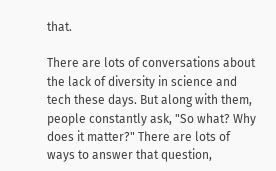that.

There are lots of conversations about the lack of diversity in science and tech these days. But along with them, people constantly ask, "So what? Why does it matter?" There are lots of ways to answer that question,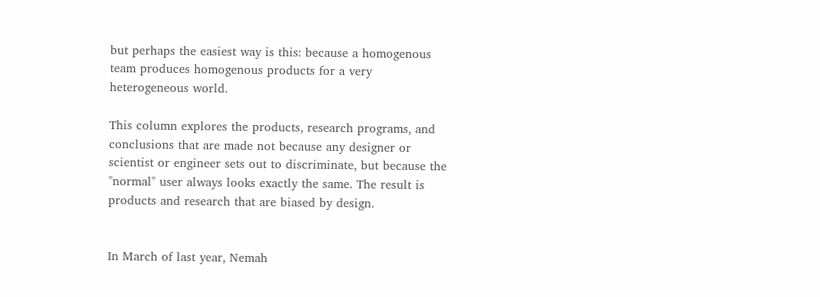but perhaps the easiest way is this: because a homogenous team produces homogenous products for a very heterogeneous world.

This column explores the products, research programs, and conclusions that are made not because any designer or scientist or engineer sets out to discriminate, but because the "normal" user always looks exactly the same. The result is products and research that are biased by design.


In March of last year, Nemah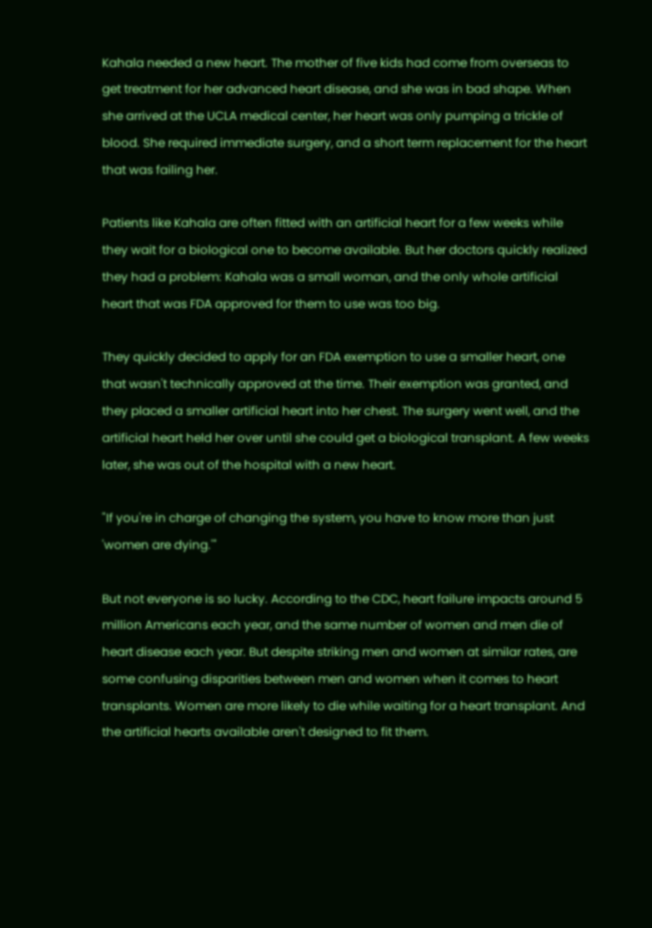Kahala needed a new heart. The mother of five kids had come from overseas to get treatment for her advanced heart disease, and she was in bad shape. When she arrived at the UCLA medical center, her heart was only pumping a trickle of blood. She required immediate surgery, and a short term replacement for the heart that was failing her.

Patients like Kahala are often fitted with an artificial heart for a few weeks while they wait for a biological one to become available. But her doctors quickly realized they had a problem: Kahala was a small woman, and the only whole artificial heart that was FDA approved for them to use was too big.

They quickly decided to apply for an FDA exemption to use a smaller heart, one that wasn't technically approved at the time. Their exemption was granted, and they placed a smaller artificial heart into her chest. The surgery went well, and the artificial heart held her over until she could get a biological transplant. A few weeks later, she was out of the hospital with a new heart.

"If you're in charge of changing the system, you have to know more than just 'women are dying.'"

But not everyone is so lucky. According to the CDC, heart failure impacts around 5 million Americans each year, and the same number of women and men die of heart disease each year. But despite striking men and women at similar rates, are some confusing disparities between men and women when it comes to heart transplants. Women are more likely to die while waiting for a heart transplant. And the artificial hearts available aren't designed to fit them.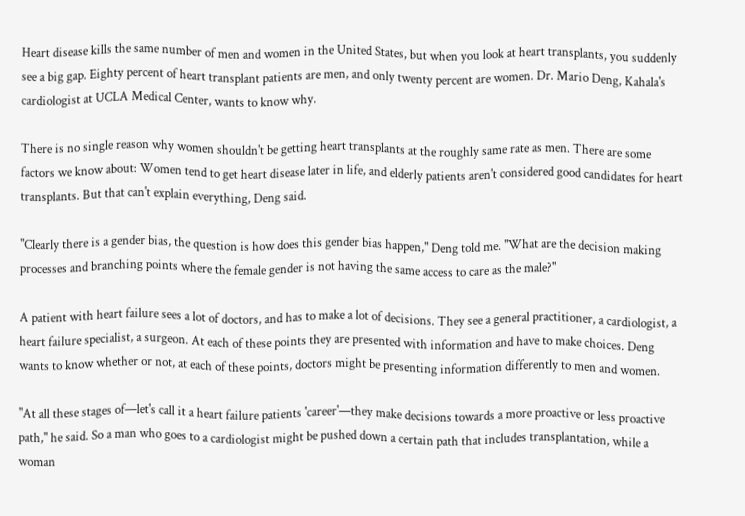Heart disease kills the same number of men and women in the United States, but when you look at heart transplants, you suddenly see a big gap. Eighty percent of heart transplant patients are men, and only twenty percent are women. Dr. Mario Deng, Kahala's cardiologist at UCLA Medical Center, wants to know why.

There is no single reason why women shouldn't be getting heart transplants at the roughly same rate as men. There are some factors we know about: Women tend to get heart disease later in life, and elderly patients aren't considered good candidates for heart transplants. But that can't explain everything, Deng said.

"Clearly there is a gender bias, the question is how does this gender bias happen," Deng told me. "What are the decision making processes and branching points where the female gender is not having the same access to care as the male?"

A patient with heart failure sees a lot of doctors, and has to make a lot of decisions. They see a general practitioner, a cardiologist, a heart failure specialist, a surgeon. At each of these points they are presented with information and have to make choices. Deng wants to know whether or not, at each of these points, doctors might be presenting information differently to men and women.

"At all these stages of—let's call it a heart failure patients 'career'—they make decisions towards a more proactive or less proactive path," he said. So a man who goes to a cardiologist might be pushed down a certain path that includes transplantation, while a woman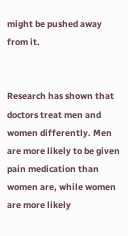might be pushed away from it.


Research has shown that doctors treat men and women differently. Men are more likely to be given pain medication than women are, while women are more likely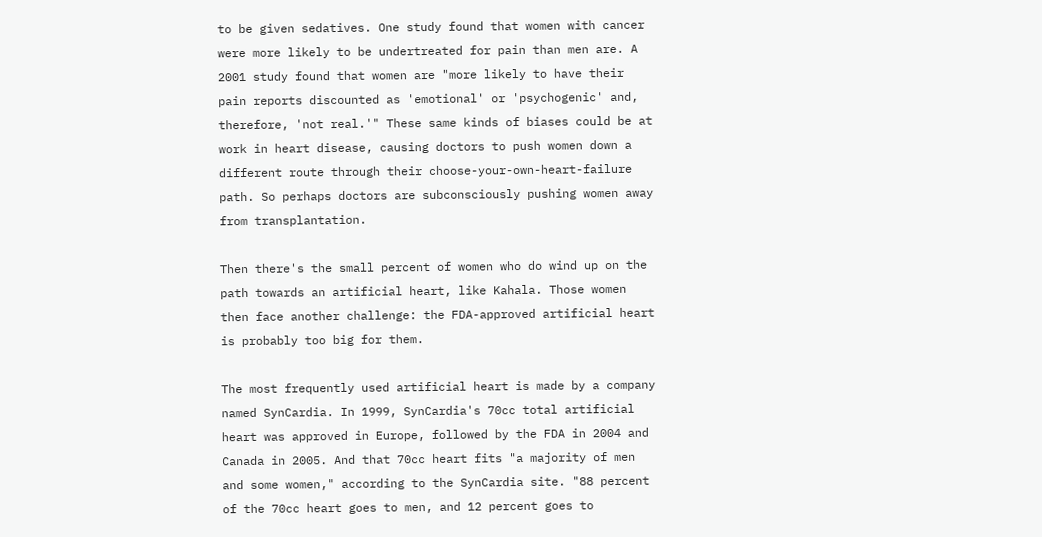to be given sedatives. One study found that women with cancer were more likely to be undertreated for pain than men are. A 2001 study found that women are "more likely to have their pain reports discounted as 'emotional' or 'psychogenic' and, therefore, 'not real.'" These same kinds of biases could be at work in heart disease, causing doctors to push women down a different route through their choose-your-own-heart-failure path. So perhaps doctors are subconsciously pushing women away from transplantation.

Then there's the small percent of women who do wind up on the path towards an artificial heart, like Kahala. Those women then face another challenge: the FDA-approved artificial heart is probably too big for them.

The most frequently used artificial heart is made by a company named SynCardia. In 1999, SynCardia's 70cc total artificial heart was approved in Europe, followed by the FDA in 2004 and Canada in 2005. And that 70cc heart fits "a majority of men and some women," according to the SynCardia site. "88 percent of the 70cc heart goes to men, and 12 percent goes to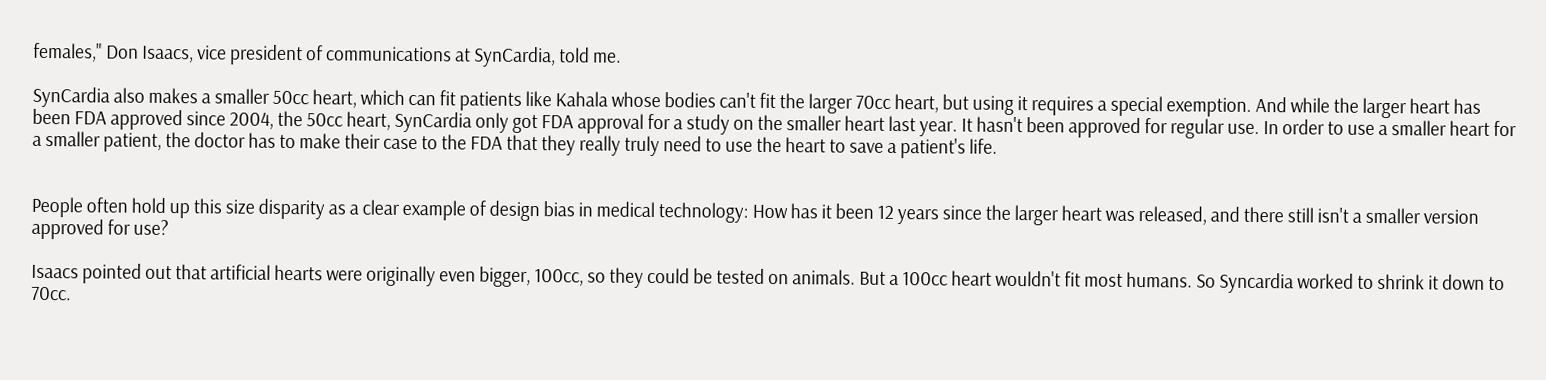females," Don Isaacs, vice president of communications at SynCardia, told me.

SynCardia also makes a smaller 50cc heart, which can fit patients like Kahala whose bodies can't fit the larger 70cc heart, but using it requires a special exemption. And while the larger heart has been FDA approved since 2004, the 50cc heart, SynCardia only got FDA approval for a study on the smaller heart last year. It hasn't been approved for regular use. In order to use a smaller heart for a smaller patient, the doctor has to make their case to the FDA that they really truly need to use the heart to save a patient's life.


People often hold up this size disparity as a clear example of design bias in medical technology: How has it been 12 years since the larger heart was released, and there still isn't a smaller version approved for use?

Isaacs pointed out that artificial hearts were originally even bigger, 100cc, so they could be tested on animals. But a 100cc heart wouldn't fit most humans. So Syncardia worked to shrink it down to 70cc.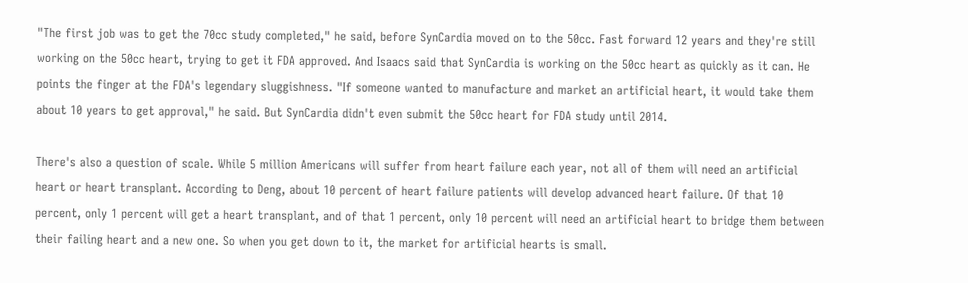"The first job was to get the 70cc study completed," he said, before SynCardia moved on to the 50cc. Fast forward 12 years and they're still working on the 50cc heart, trying to get it FDA approved. And Isaacs said that SynCardia is working on the 50cc heart as quickly as it can. He points the finger at the FDA's legendary sluggishness. "If someone wanted to manufacture and market an artificial heart, it would take them about 10 years to get approval," he said. But SynCardia didn't even submit the 50cc heart for FDA study until 2014.

There's also a question of scale. While 5 million Americans will suffer from heart failure each year, not all of them will need an artificial heart or heart transplant. According to Deng, about 10 percent of heart failure patients will develop advanced heart failure. Of that 10 percent, only 1 percent will get a heart transplant, and of that 1 percent, only 10 percent will need an artificial heart to bridge them between their failing heart and a new one. So when you get down to it, the market for artificial hearts is small.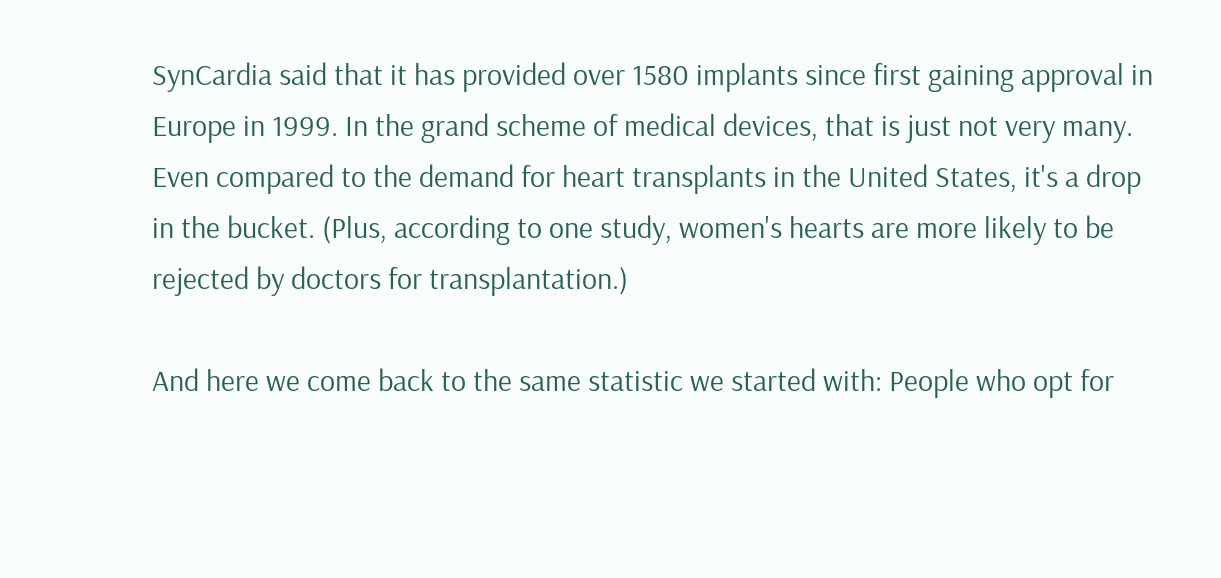SynCardia said that it has provided over 1580 implants since first gaining approval in Europe in 1999. In the grand scheme of medical devices, that is just not very many. Even compared to the demand for heart transplants in the United States, it's a drop in the bucket. (Plus, according to one study, women's hearts are more likely to be rejected by doctors for transplantation.)

And here we come back to the same statistic we started with: People who opt for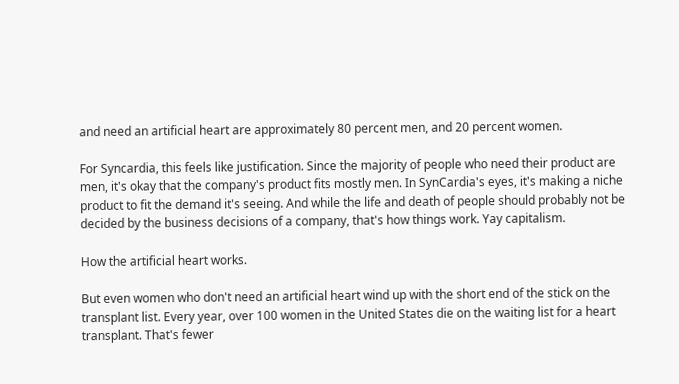and need an artificial heart are approximately 80 percent men, and 20 percent women.

For Syncardia, this feels like justification. Since the majority of people who need their product are men, it's okay that the company's product fits mostly men. In SynCardia's eyes, it's making a niche product to fit the demand it's seeing. And while the life and death of people should probably not be decided by the business decisions of a company, that's how things work. Yay capitalism.

How the artificial heart works.

But even women who don't need an artificial heart wind up with the short end of the stick on the transplant list. Every year, over 100 women in the United States die on the waiting list for a heart transplant. That's fewer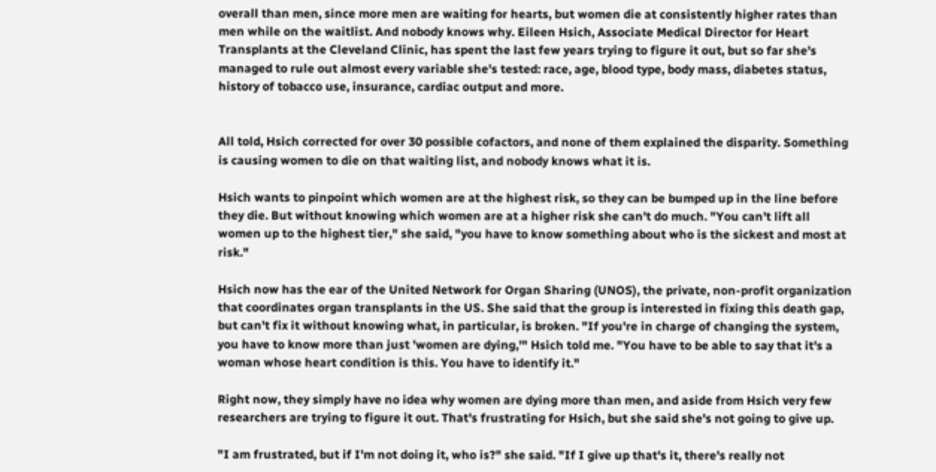overall than men, since more men are waiting for hearts, but women die at consistently higher rates than men while on the waitlist. And nobody knows why. Eileen Hsich, Associate Medical Director for Heart Transplants at the Cleveland Clinic, has spent the last few years trying to figure it out, but so far she's managed to rule out almost every variable she's tested: race, age, blood type, body mass, diabetes status, history of tobacco use, insurance, cardiac output and more.


All told, Hsich corrected for over 30 possible cofactors, and none of them explained the disparity. Something is causing women to die on that waiting list, and nobody knows what it is.

Hsich wants to pinpoint which women are at the highest risk, so they can be bumped up in the line before they die. But without knowing which women are at a higher risk she can't do much. "You can't lift all women up to the highest tier," she said, "you have to know something about who is the sickest and most at risk."

Hsich now has the ear of the United Network for Organ Sharing (UNOS), the private, non-profit organization that coordinates organ transplants in the US. She said that the group is interested in fixing this death gap, but can't fix it without knowing what, in particular, is broken. "If you're in charge of changing the system, you have to know more than just 'women are dying,'" Hsich told me. "You have to be able to say that it's a woman whose heart condition is this. You have to identify it."

Right now, they simply have no idea why women are dying more than men, and aside from Hsich very few researchers are trying to figure it out. That's frustrating for Hsich, but she said she's not going to give up.

"I am frustrated, but if I'm not doing it, who is?" she said. "If I give up that's it, there's really not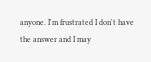anyone. I'm frustrated I don't have the answer and I may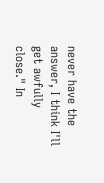never have the answer, I think I'll get awfully close." In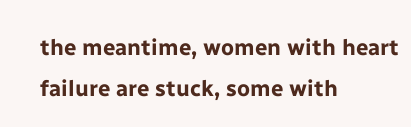the meantime, women with heart failure are stuck, some with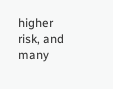higher risk, and many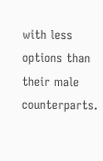with less options than their male counterparts.